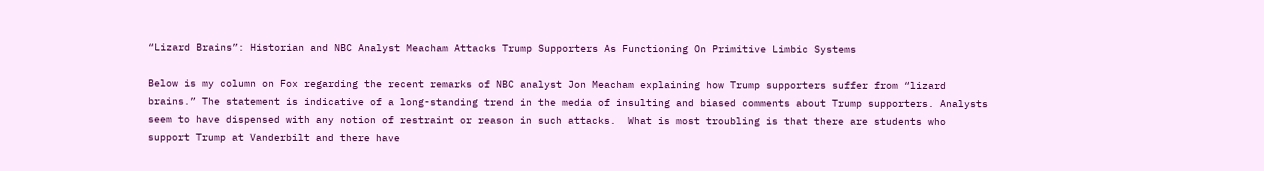“Lizard Brains”: Historian and NBC Analyst Meacham Attacks Trump Supporters As Functioning On Primitive Limbic Systems

Below is my column on Fox regarding the recent remarks of NBC analyst Jon Meacham explaining how Trump supporters suffer from “lizard brains.” The statement is indicative of a long-standing trend in the media of insulting and biased comments about Trump supporters. Analysts seem to have dispensed with any notion of restraint or reason in such attacks.  What is most troubling is that there are students who support Trump at Vanderbilt and there have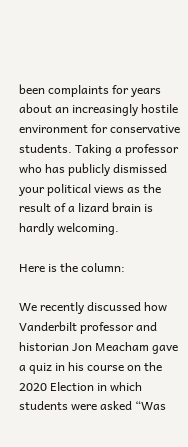been complaints for years about an increasingly hostile environment for conservative students. Taking a professor who has publicly dismissed your political views as the result of a lizard brain is hardly welcoming.

Here is the column:

We recently discussed how Vanderbilt professor and historian Jon Meacham gave a quiz in his course on the 2020 Election in which students were asked “Was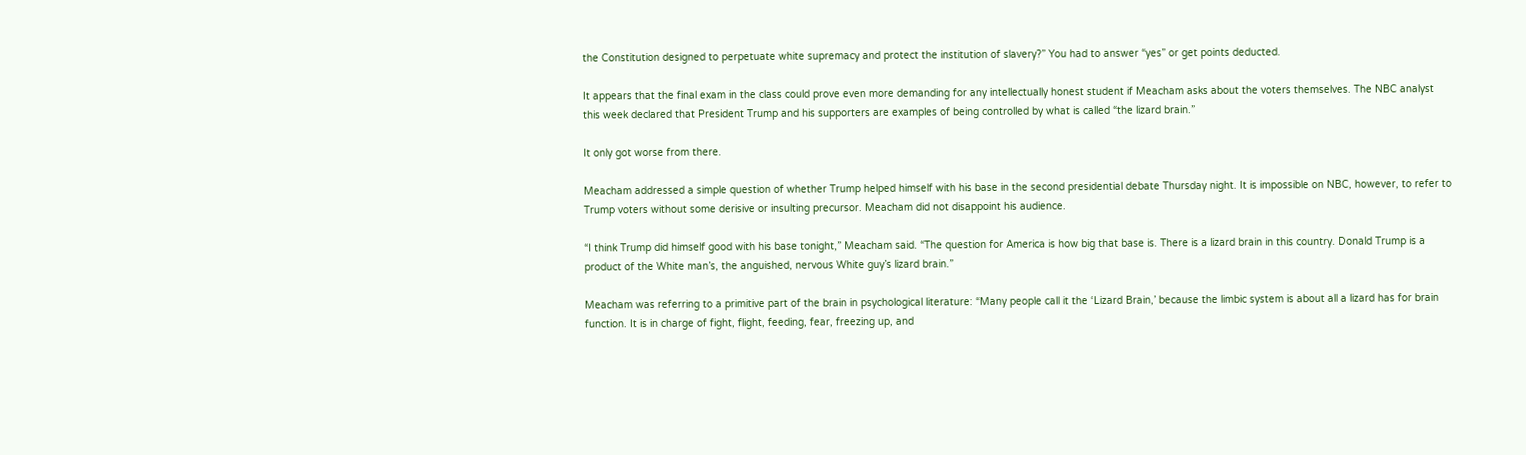the Constitution designed to perpetuate white supremacy and protect the institution of slavery?” You had to answer “yes” or get points deducted.

It appears that the final exam in the class could prove even more demanding for any intellectually honest student if Meacham asks about the voters themselves. The NBC analyst this week declared that President Trump and his supporters are examples of being controlled by what is called “the lizard brain.”

It only got worse from there.

Meacham addressed a simple question of whether Trump helped himself with his base in the second presidential debate Thursday night. It is impossible on NBC, however, to refer to Trump voters without some derisive or insulting precursor. Meacham did not disappoint his audience.

“I think Trump did himself good with his base tonight,” Meacham said. “The question for America is how big that base is. There is a lizard brain in this country. Donald Trump is a product of the White man’s, the anguished, nervous White guy’s lizard brain.”

Meacham was referring to a primitive part of the brain in psychological literature: “Many people call it the ‘Lizard Brain,’ because the limbic system is about all a lizard has for brain function. It is in charge of fight, flight, feeding, fear, freezing up, and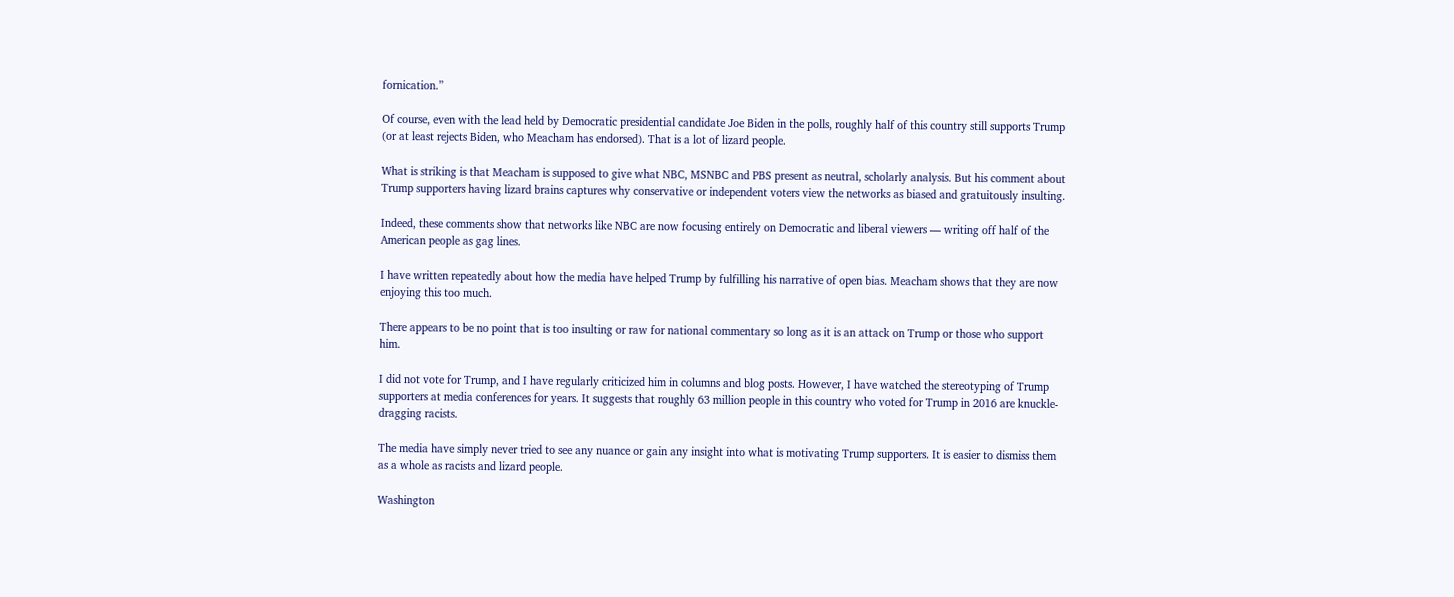fornication.”

Of course, even with the lead held by Democratic presidential candidate Joe Biden in the polls, roughly half of this country still supports Trump (or at least rejects Biden, who Meacham has endorsed). That is a lot of lizard people.

What is striking is that Meacham is supposed to give what NBC, MSNBC and PBS present as neutral, scholarly analysis. But his comment about Trump supporters having lizard brains captures why conservative or independent voters view the networks as biased and gratuitously insulting.

Indeed, these comments show that networks like NBC are now focusing entirely on Democratic and liberal viewers — writing off half of the American people as gag lines.

I have written repeatedly about how the media have helped Trump by fulfilling his narrative of open bias. Meacham shows that they are now enjoying this too much.

There appears to be no point that is too insulting or raw for national commentary so long as it is an attack on Trump or those who support him.

I did not vote for Trump, and I have regularly criticized him in columns and blog posts. However, I have watched the stereotyping of Trump supporters at media conferences for years. It suggests that roughly 63 million people in this country who voted for Trump in 2016 are knuckle-dragging racists.

The media have simply never tried to see any nuance or gain any insight into what is motivating Trump supporters. It is easier to dismiss them as a whole as racists and lizard people.

Washington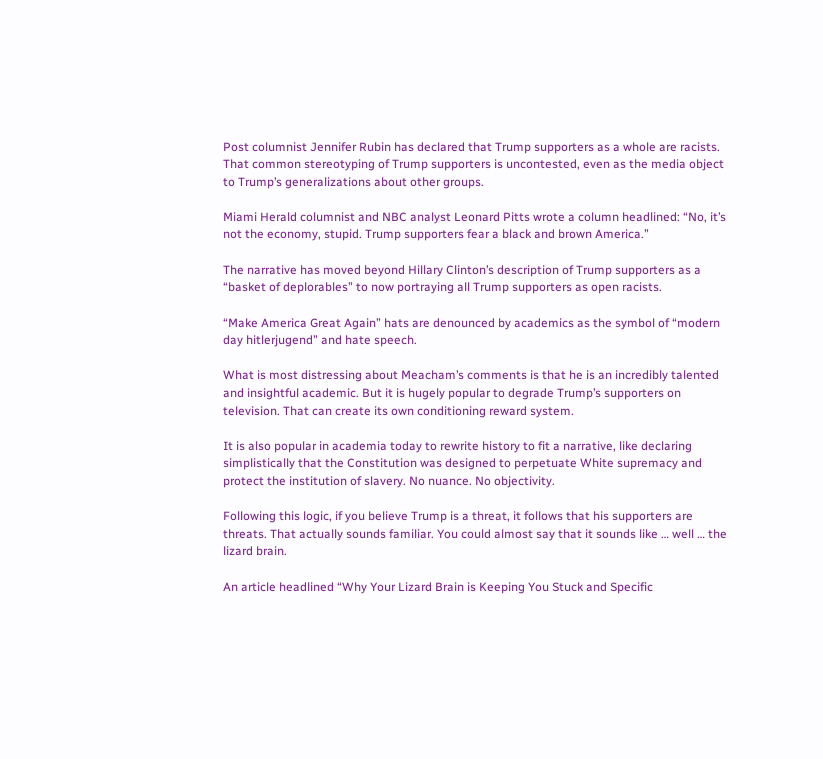Post columnist Jennifer Rubin has declared that Trump supporters as a whole are racists. That common stereotyping of Trump supporters is uncontested, even as the media object to Trump’s generalizations about other groups.

Miami Herald columnist and NBC analyst Leonard Pitts wrote a column headlined: “No, it’s not the economy, stupid. Trump supporters fear a black and brown America.”

The narrative has moved beyond Hillary Clinton’s description of Trump supporters as a “basket of deplorables” to now portraying all Trump supporters as open racists.

“Make America Great Again” hats are denounced by academics as the symbol of “modern day hitlerjugend” and hate speech.

What is most distressing about Meacham’s comments is that he is an incredibly talented and insightful academic. But it is hugely popular to degrade Trump’s supporters on television. That can create its own conditioning reward system.

It is also popular in academia today to rewrite history to fit a narrative, like declaring simplistically that the Constitution was designed to perpetuate White supremacy and protect the institution of slavery. No nuance. No objectivity.

Following this logic, if you believe Trump is a threat, it follows that his supporters are threats. That actually sounds familiar. You could almost say that it sounds like … well … the lizard brain.

An article headlined “Why Your Lizard Brain is Keeping You Stuck and Specific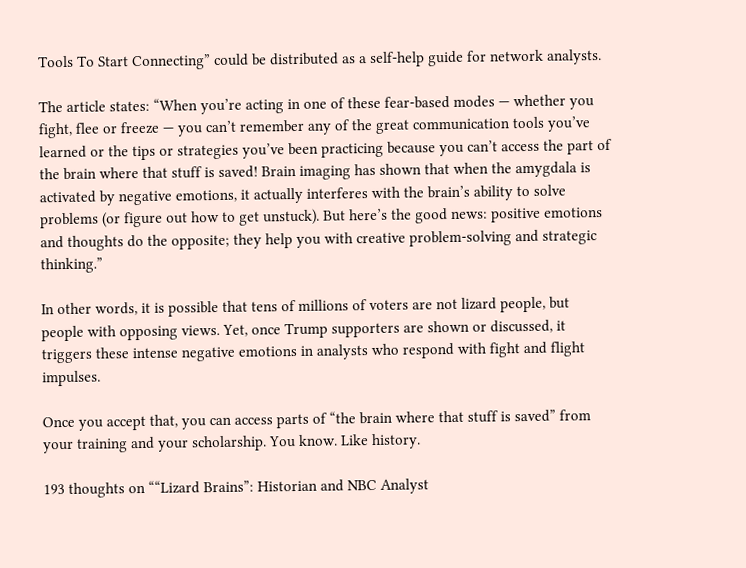Tools To Start Connecting” could be distributed as a self-help guide for network analysts.

The article states: “When you’re acting in one of these fear-based modes — whether you fight, flee or freeze — you can’t remember any of the great communication tools you’ve learned or the tips or strategies you’ve been practicing because you can’t access the part of the brain where that stuff is saved! Brain imaging has shown that when the amygdala is activated by negative emotions, it actually interferes with the brain’s ability to solve problems (or figure out how to get unstuck). But here’s the good news: positive emotions and thoughts do the opposite; they help you with creative problem-solving and strategic thinking.”

In other words, it is possible that tens of millions of voters are not lizard people, but people with opposing views. Yet, once Trump supporters are shown or discussed, it triggers these intense negative emotions in analysts who respond with fight and flight impulses.

Once you accept that, you can access parts of “the brain where that stuff is saved” from your training and your scholarship. You know. Like history.

193 thoughts on ““Lizard Brains”: Historian and NBC Analyst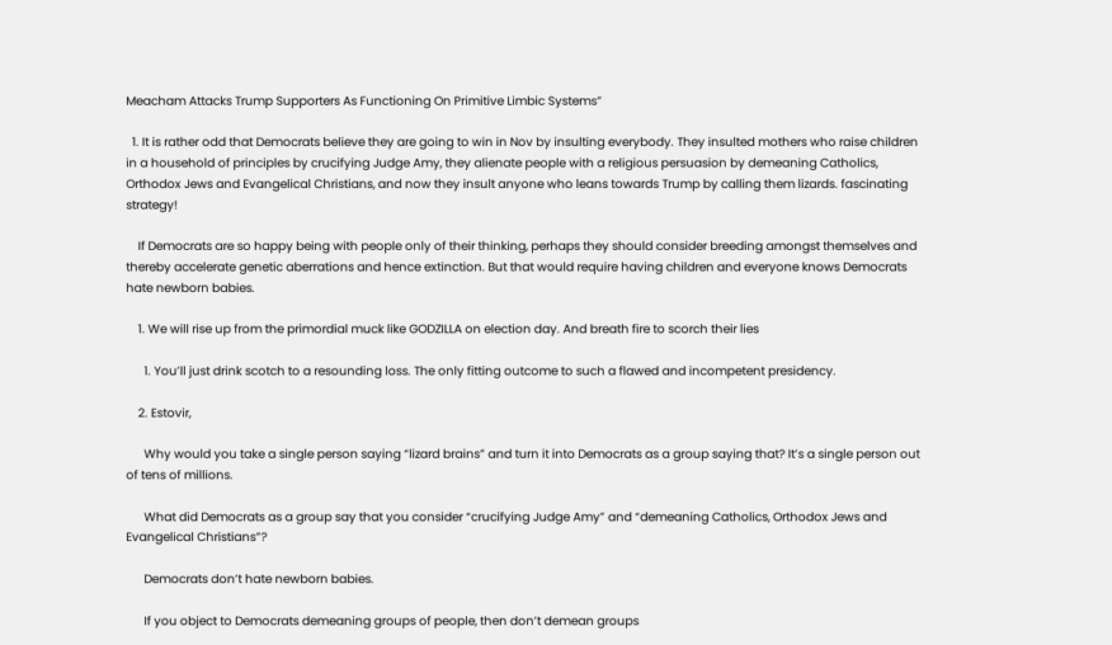Meacham Attacks Trump Supporters As Functioning On Primitive Limbic Systems”

  1. It is rather odd that Democrats believe they are going to win in Nov by insulting everybody. They insulted mothers who raise children in a household of principles by crucifying Judge Amy, they alienate people with a religious persuasion by demeaning Catholics, Orthodox Jews and Evangelical Christians, and now they insult anyone who leans towards Trump by calling them lizards. fascinating strategy!

    If Democrats are so happy being with people only of their thinking, perhaps they should consider breeding amongst themselves and thereby accelerate genetic aberrations and hence extinction. But that would require having children and everyone knows Democrats hate newborn babies.

    1. We will rise up from the primordial muck like GODZILLA on election day. And breath fire to scorch their lies

      1. You’ll just drink scotch to a resounding loss. The only fitting outcome to such a flawed and incompetent presidency.

    2. Estovir,

      Why would you take a single person saying “lizard brains” and turn it into Democrats as a group saying that? It’s a single person out of tens of millions.

      What did Democrats as a group say that you consider “crucifying Judge Amy” and “demeaning Catholics, Orthodox Jews and Evangelical Christians”?

      Democrats don’t hate newborn babies.

      If you object to Democrats demeaning groups of people, then don’t demean groups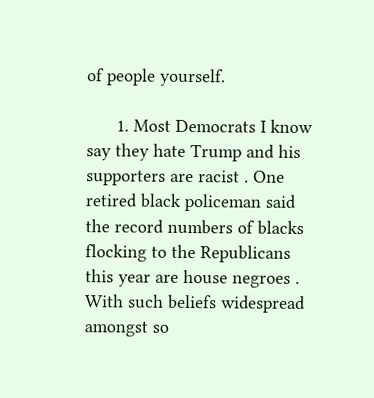of people yourself.

      1. Most Democrats I know say they hate Trump and his supporters are racist . One retired black policeman said the record numbers of blacks flocking to the Republicans this year are house negroes . With such beliefs widespread amongst so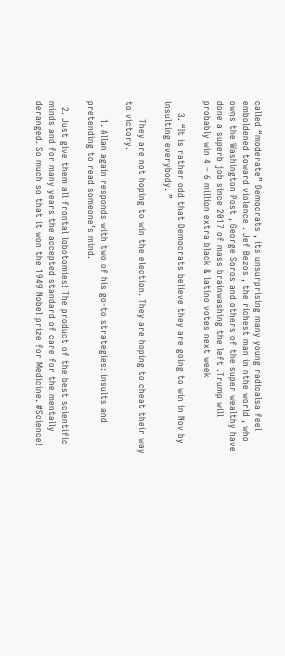called “moderate” Democrats , its unsurprising many young radicalsa feel emboldened toward violence . Jef Bezos , the richest man in nthe world , who owns the Washington Post , George Soros and others of the super wealthy have done a superb job since 2017 of mass brainwashing the left .Trump will probably win 4 – 6 million extra black & latino votes next week

    3. “It is rather odd that Democrats believe they are going to win in Nov by insulting everybody. ”

      They are not hoping to win the election. They are hoping to cheat their way to victory.

      1. Allan again responds with two of his go-to strategies: insults and pretending to read someone’s mind.

  2. Just give them all frontal lobotomies! The product of the best scientific minds and for many years the accepted standard of care for the mentally deranged. So much so that it won the 1949 Nobel prize for Medicine. #Science!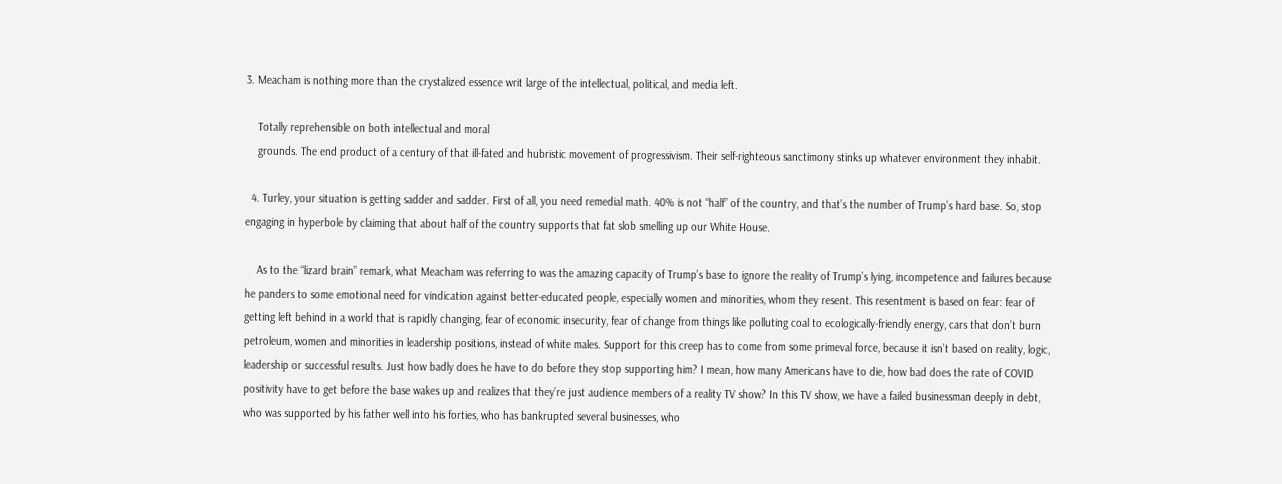3. Meacham is nothing more than the crystalized essence writ large of the intellectual, political, and media left.

    Totally reprehensible on both intellectual and moral
    grounds. The end product of a century of that ill-fated and hubristic movement of progressivism. Their self-righteous sanctimony stinks up whatever environment they inhabit.

  4. Turley, your situation is getting sadder and sadder. First of all, you need remedial math. 40% is not “half” of the country, and that’s the number of Trump’s hard base. So, stop engaging in hyperbole by claiming that about half of the country supports that fat slob smelling up our White House.

    As to the “lizard brain” remark, what Meacham was referring to was the amazing capacity of Trump’s base to ignore the reality of Trump’s lying, incompetence and failures because he panders to some emotional need for vindication against better-educated people, especially women and minorities, whom they resent. This resentment is based on fear: fear of getting left behind in a world that is rapidly changing, fear of economic insecurity, fear of change from things like polluting coal to ecologically-friendly energy, cars that don’t burn petroleum, women and minorities in leadership positions, instead of white males. Support for this creep has to come from some primeval force, because it isn’t based on reality, logic, leadership or successful results. Just how badly does he have to do before they stop supporting him? I mean, how many Americans have to die, how bad does the rate of COVID positivity have to get before the base wakes up and realizes that they’re just audience members of a reality TV show? In this TV show, we have a failed businessman deeply in debt, who was supported by his father well into his forties, who has bankrupted several businesses, who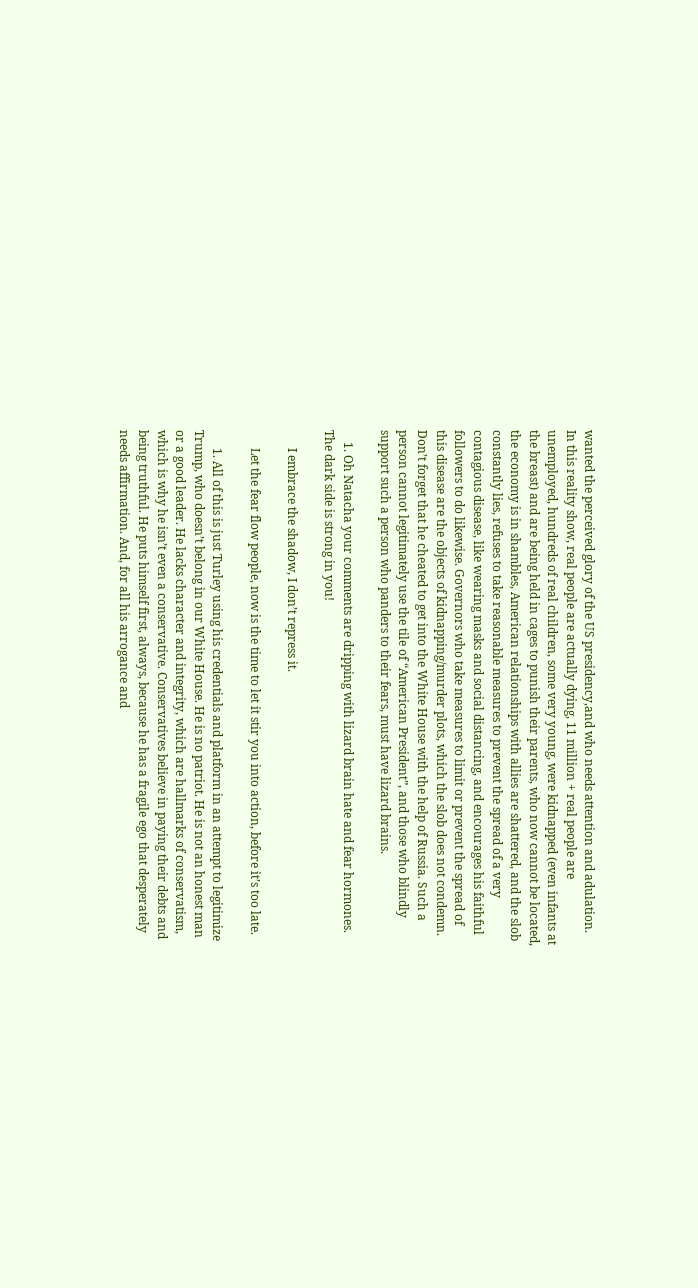wanted the perceived glory of the US presidency,and who needs attention and adulation. In this reality show, real people are actually dying, 11 million + real people are unemployed, hundreds of real children, some very young, were kidnapped (even infants at the breast) and are being held in cages to punish their parents, who now cannot be located, the economy is in shambles, American relationships with allies are shattered, and the slob constantly lies, refuses to take reasonable measures to prevent the spread of a very contagious disease, like wearing masks and social distancing, and encourages his faithful followers to do likewise. Governors who take measures to limit or prevent the spread of this disease are the objects of kidnapping/murder plots, which the slob does not condemn. Don’t forget that he cheated to get into the White House with the help of Russia. Such a person cannot legitimately use the tile of “American President”, and those who blindly support such a person who panders to their fears, must have lizard brains.

    1. Oh Natacha your comments are dripping with lizard brain hate and fear hormones. The dark side is strong in you!

      I embrace the shadow, I don’t repress it.

      Let the fear flow people, now is the time to let it stir you into action, before it’s too late.

      1. All of this is just Turley using his credentials and platform in an attempt to legitimize Trump, who doesn’t belong in our White House. He is no patriot. He is not an honest man or a good leader. He lacks character and integrity, which are hallmarks of conservatism, which is why he isn’t even a conservative. Conservatives believe in paying their debts and being truthful. He puts himself first, always, because he has a fragile ego that desperately needs affirmation. And, for all his arrogance and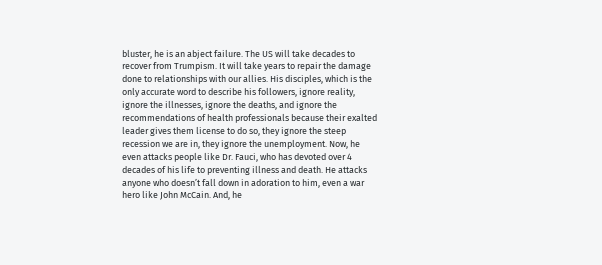bluster, he is an abject failure. The US will take decades to recover from Trumpism. It will take years to repair the damage done to relationships with our allies. His disciples, which is the only accurate word to describe his followers, ignore reality, ignore the illnesses, ignore the deaths, and ignore the recommendations of health professionals because their exalted leader gives them license to do so, they ignore the steep recession we are in, they ignore the unemployment. Now, he even attacks people like Dr. Fauci, who has devoted over 4 decades of his life to preventing illness and death. He attacks anyone who doesn’t fall down in adoration to him, even a war hero like John McCain. And, he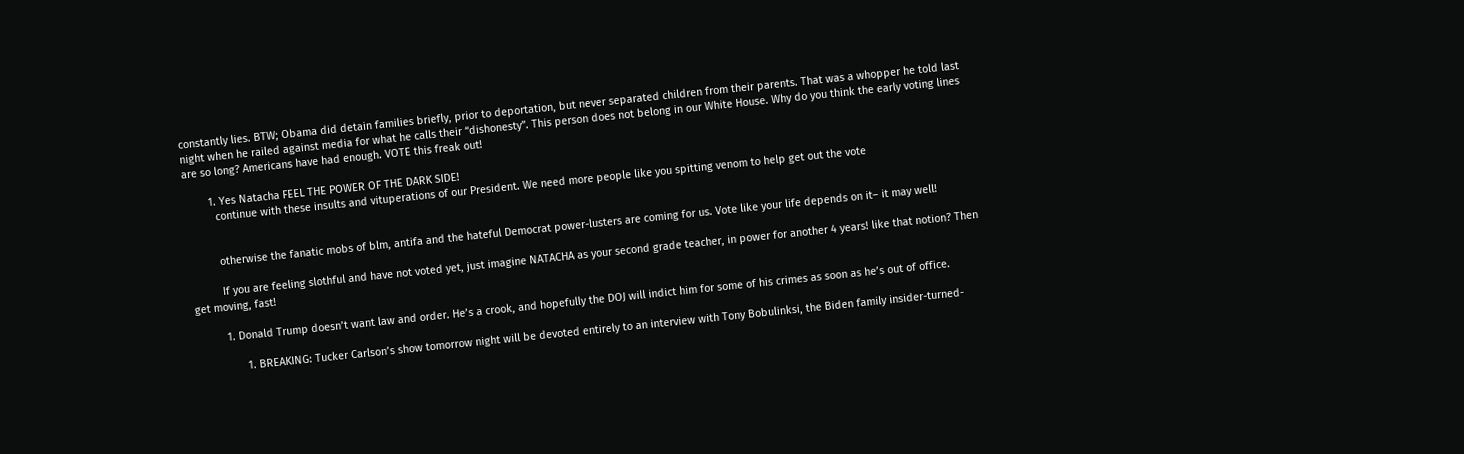constantly lies. BTW; Obama did detain families briefly, prior to deportation, but never separated children from their parents. That was a whopper he told last night when he railed against media for what he calls their “dishonesty”. This person does not belong in our White House. Why do you think the early voting lines are so long? Americans have had enough. VOTE this freak out!

        1. Yes Natacha FEEL THE POWER OF THE DARK SIDE!
          continue with these insults and vituperations of our President. We need more people like you spitting venom to help get out the vote


          otherwise the fanatic mobs of blm, antifa and the hateful Democrat power-lusters are coming for us. Vote like your life depends on it– it may well!

          If you are feeling slothful and have not voted yet, just imagine NATACHA as your second grade teacher, in power for another 4 years! like that notion? Then get moving, fast!

          1. Donald Trump doesn’t want law and order. He’s a crook, and hopefully the DOJ will indict him for some of his crimes as soon as he’s out of office.

                1. BREAKING: Tucker Carlson’s show tomorrow night will be devoted entirely to an interview with Tony Bobulinksi, the Biden family insider-turned-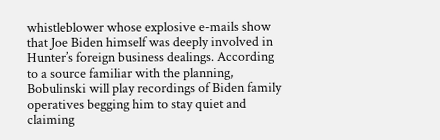whistleblower whose explosive e-mails show that Joe Biden himself was deeply involved in Hunter’s foreign business dealings. According to a source familiar with the planning, Bobulinski will play recordings of Biden family operatives begging him to stay quiet and claiming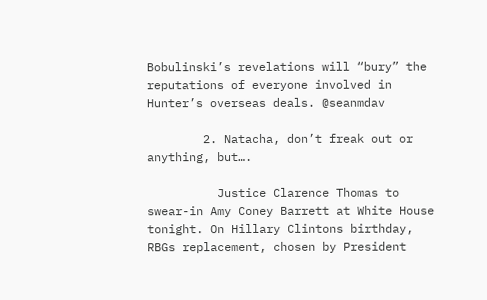Bobulinski’s revelations will “bury” the reputations of everyone involved in Hunter’s overseas deals. @seanmdav

        2. Natacha, don’t freak out or anything, but….

          Justice Clarence Thomas to swear-in Amy Coney Barrett at White House tonight. On Hillary Clintons birthday, RBGs replacement, chosen by President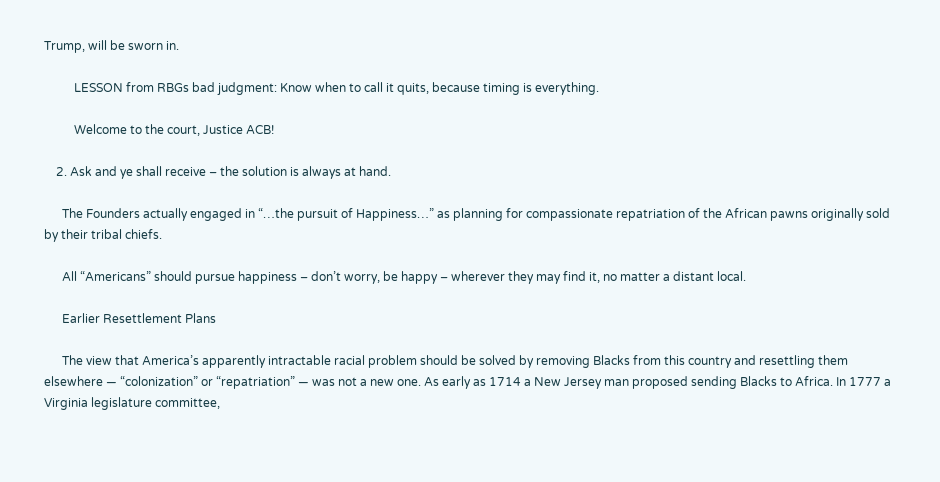Trump, will be sworn in.

          LESSON from RBGs bad judgment: Know when to call it quits, because timing is everything.

          Welcome to the court, Justice ACB!

    2. Ask and ye shall receive – the solution is always at hand.

      The Founders actually engaged in “…the pursuit of Happiness…” as planning for compassionate repatriation of the African pawns originally sold by their tribal chiefs.

      All “Americans” should pursue happiness – don’t worry, be happy – wherever they may find it, no matter a distant local.

      Earlier Resettlement Plans

      The view that America’s apparently intractable racial problem should be solved by removing Blacks from this country and resettling them elsewhere — “colonization” or “repatriation” — was not a new one. As early as 1714 a New Jersey man proposed sending Blacks to Africa. In 1777 a Virginia legislature committee,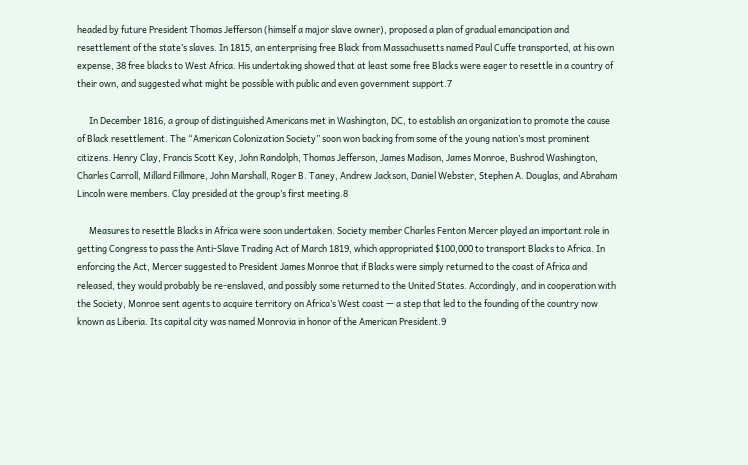headed by future President Thomas Jefferson (himself a major slave owner), proposed a plan of gradual emancipation and resettlement of the state’s slaves. In 1815, an enterprising free Black from Massachusetts named Paul Cuffe transported, at his own expense, 38 free blacks to West Africa. His undertaking showed that at least some free Blacks were eager to resettle in a country of their own, and suggested what might be possible with public and even government support.7

      In December 1816, a group of distinguished Americans met in Washington, DC, to establish an organization to promote the cause of Black resettlement. The “American Colonization Society” soon won backing from some of the young nation’s most prominent citizens. Henry Clay, Francis Scott Key, John Randolph, Thomas Jefferson, James Madison, James Monroe, Bushrod Washington, Charles Carroll, Millard Fillmore, John Marshall, Roger B. Taney, Andrew Jackson, Daniel Webster, Stephen A. Douglas, and Abraham Lincoln were members. Clay presided at the group’s first meeting.8

      Measures to resettle Blacks in Africa were soon undertaken. Society member Charles Fenton Mercer played an important role in getting Congress to pass the Anti-Slave Trading Act of March 1819, which appropriated $100,000 to transport Blacks to Africa. In enforcing the Act, Mercer suggested to President James Monroe that if Blacks were simply returned to the coast of Africa and released, they would probably be re-enslaved, and possibly some returned to the United States. Accordingly, and in cooperation with the Society, Monroe sent agents to acquire territory on Africa’s West coast — a step that led to the founding of the country now known as Liberia. Its capital city was named Monrovia in honor of the American President.9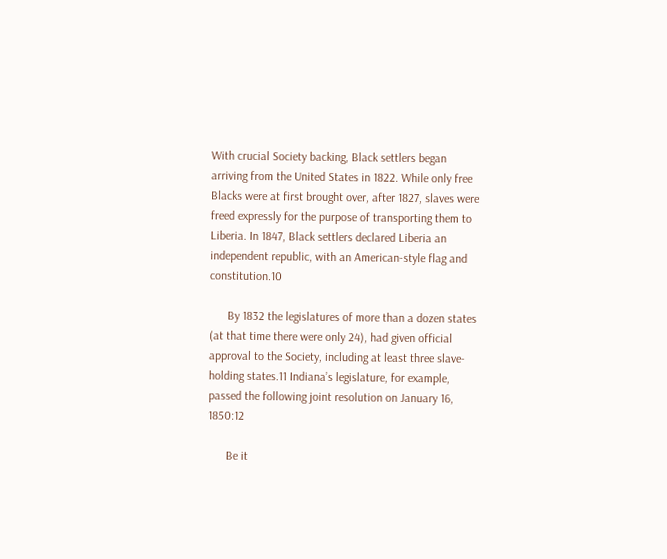With crucial Society backing, Black settlers began arriving from the United States in 1822. While only free Blacks were at first brought over, after 1827, slaves were freed expressly for the purpose of transporting them to Liberia. In 1847, Black settlers declared Liberia an independent republic, with an American-style flag and constitution.10

      By 1832 the legislatures of more than a dozen states (at that time there were only 24), had given official approval to the Society, including at least three slave-holding states.11 Indiana’s legislature, for example, passed the following joint resolution on January 16, 1850:12

      Be it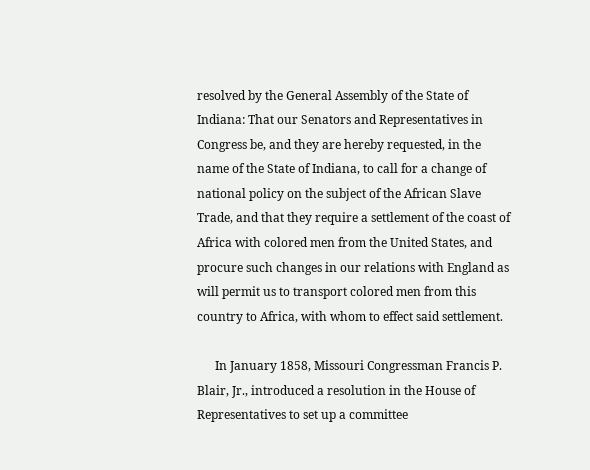resolved by the General Assembly of the State of Indiana: That our Senators and Representatives in Congress be, and they are hereby requested, in the name of the State of Indiana, to call for a change of national policy on the subject of the African Slave Trade, and that they require a settlement of the coast of Africa with colored men from the United States, and procure such changes in our relations with England as will permit us to transport colored men from this country to Africa, with whom to effect said settlement.

      In January 1858, Missouri Congressman Francis P. Blair, Jr., introduced a resolution in the House of Representatives to set up a committee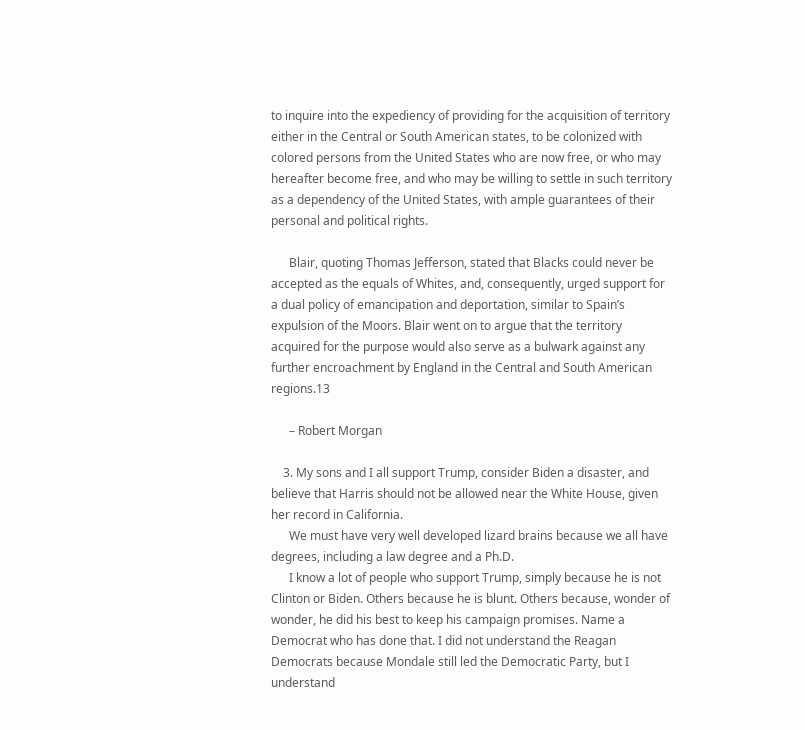to inquire into the expediency of providing for the acquisition of territory either in the Central or South American states, to be colonized with colored persons from the United States who are now free, or who may hereafter become free, and who may be willing to settle in such territory as a dependency of the United States, with ample guarantees of their personal and political rights.

      Blair, quoting Thomas Jefferson, stated that Blacks could never be accepted as the equals of Whites, and, consequently, urged support for a dual policy of emancipation and deportation, similar to Spain’s expulsion of the Moors. Blair went on to argue that the territory acquired for the purpose would also serve as a bulwark against any further encroachment by England in the Central and South American regions.13

      – Robert Morgan

    3. My sons and I all support Trump, consider Biden a disaster, and believe that Harris should not be allowed near the White House, given her record in California.
      We must have very well developed lizard brains because we all have degrees, including a law degree and a Ph.D.
      I know a lot of people who support Trump, simply because he is not Clinton or Biden. Others because he is blunt. Others because, wonder of wonder, he did his best to keep his campaign promises. Name a Democrat who has done that. I did not understand the Reagan Democrats because Mondale still led the Democratic Party, but I understand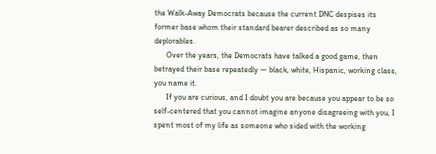the Walk-Away Democrats because the current DNC despises its former base whom their standard bearer described as so many deplorables.
      Over the years, the Democrats have talked a good game, then betrayed their base repeatedly — black, white, Hispanic, working class, you name it.
      If you are curious, and I doubt you are because you appear to be so self-centered that you cannot imagine anyone disagreeing with you, I spent most of my life as someone who sided with the working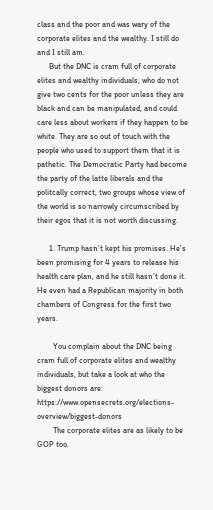class and the poor and was wary of the corporate elites and the wealthy. I still do and I still am.
      But the DNC is cram full of corporate elites and wealthy individuals, who do not give two cents for the poor unless they are black and can be manipulated, and could care less about workers if they happen to be white. They are so out of touch with the people who used to support them that it is pathetic. The Democratic Party had become the party of the latte liberals and the politcally correct, two groups whose view of the world is so narrowly circumscribed by their egos that it is not worth discussing.

      1. Trump hasn’t kept his promises. He’s been promising for 4 years to release his health care plan, and he still hasn’t done it. He even had a Republican majority in both chambers of Congress for the first two years.

        You complain about the DNC being cram full of corporate elites and wealthy individuals, but take a look at who the biggest donors are: https://www.opensecrets.org/elections-overview/biggest-donors
        The corporate elites are as likely to be GOP too.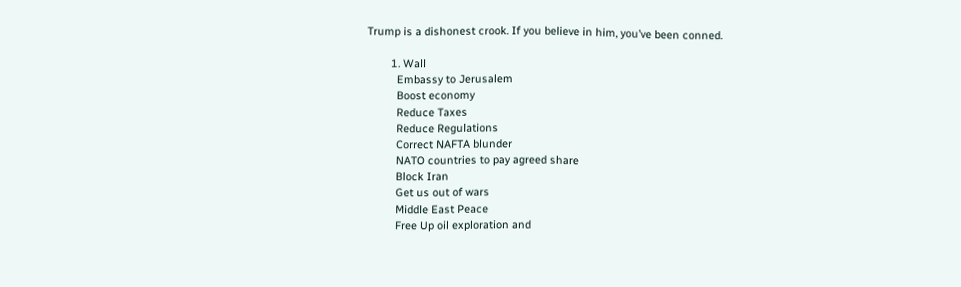Trump is a dishonest crook. If you believe in him, you’ve been conned.

        1. Wall
          Embassy to Jerusalem
          Boost economy
          Reduce Taxes
          Reduce Regulations
          Correct NAFTA blunder
          NATO countries to pay agreed share
          Block Iran
          Get us out of wars
          Middle East Peace
          Free Up oil exploration and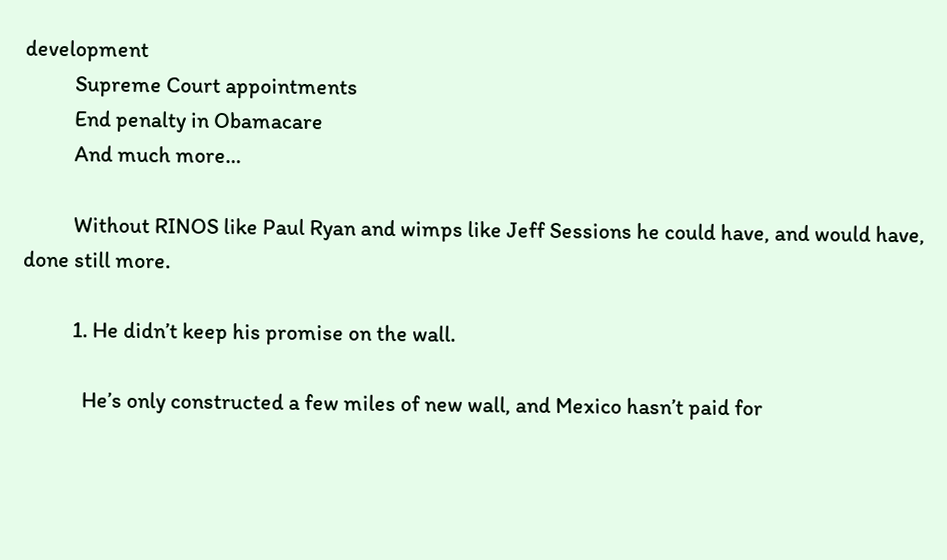development
          Supreme Court appointments
          End penalty in Obamacare
          And much more…

          Without RINOS like Paul Ryan and wimps like Jeff Sessions he could have, and would have, done still more.

          1. He didn’t keep his promise on the wall.

            He’s only constructed a few miles of new wall, and Mexico hasn’t paid for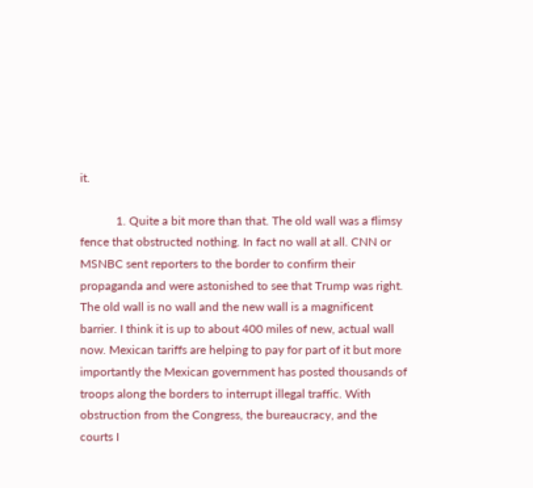it.

            1. Quite a bit more than that. The old wall was a flimsy fence that obstructed nothing. In fact no wall at all. CNN or MSNBC sent reporters to the border to confirm their propaganda and were astonished to see that Trump was right. The old wall is no wall and the new wall is a magnificent barrier. I think it is up to about 400 miles of new, actual wall now. Mexican tariffs are helping to pay for part of it but more importantly the Mexican government has posted thousands of troops along the borders to interrupt illegal traffic. With obstruction from the Congress, the bureaucracy, and the courts I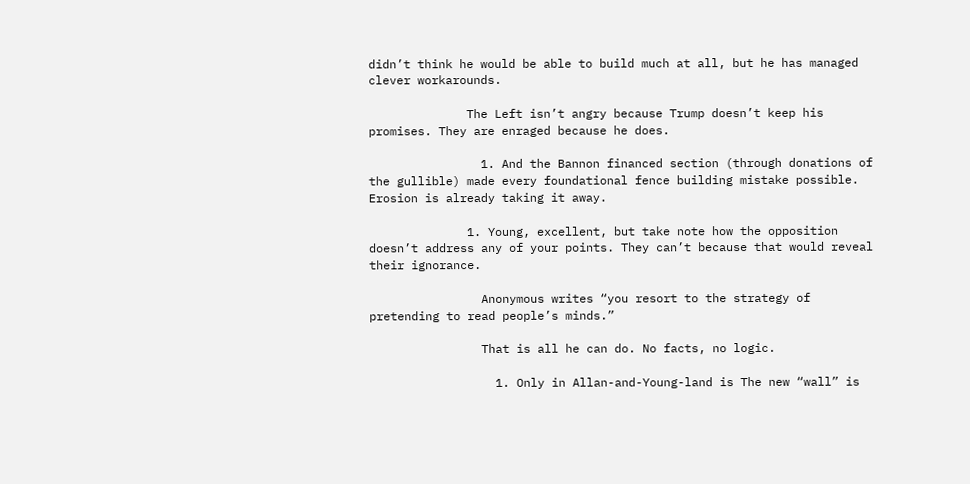didn’t think he would be able to build much at all, but he has managed clever workarounds.

              The Left isn’t angry because Trump doesn’t keep his promises. They are enraged because he does.

                1. And the Bannon financed section (through donations of the gullible) made every foundational fence building mistake possible. Erosion is already taking it away.

              1. Young, excellent, but take note how the opposition doesn’t address any of your points. They can’t because that would reveal their ignorance.

                Anonymous writes “you resort to the strategy of pretending to read people’s minds.”

                That is all he can do. No facts, no logic.

                  1. Only in Allan-and-Young-land is The new “wall” is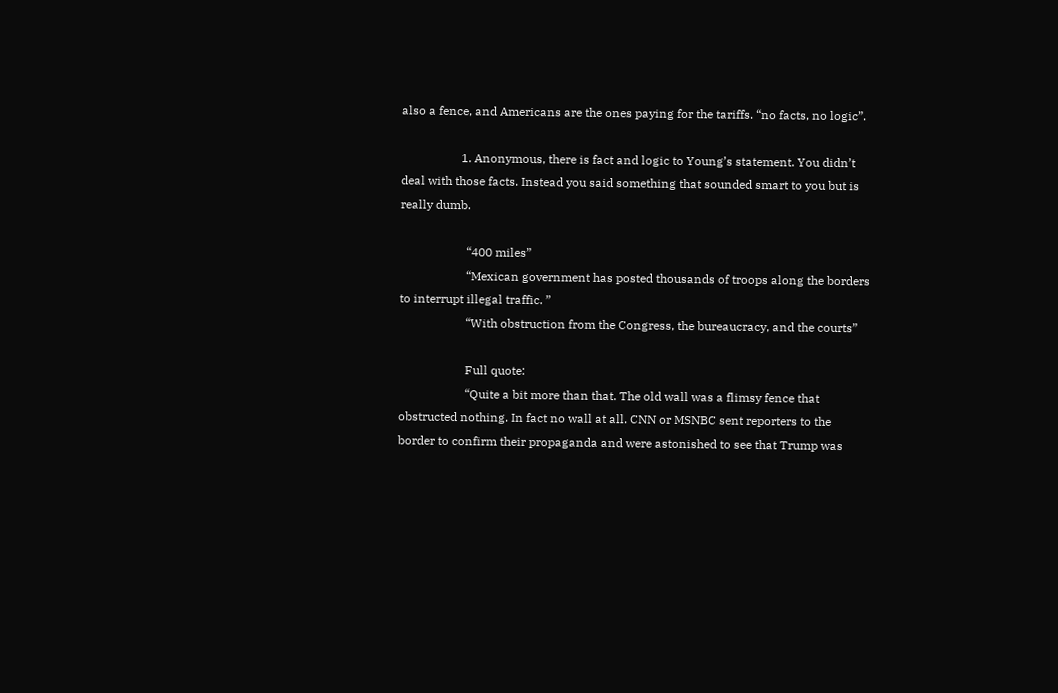also a fence, and Americans are the ones paying for the tariffs. “no facts, no logic”.

                    1. Anonymous, there is fact and logic to Young’s statement. You didn’t deal with those facts. Instead you said something that sounded smart to you but is really dumb.

                      “400 miles”
                      “Mexican government has posted thousands of troops along the borders to interrupt illegal traffic. ”
                      “With obstruction from the Congress, the bureaucracy, and the courts”

                      Full quote:
                      “Quite a bit more than that. The old wall was a flimsy fence that obstructed nothing. In fact no wall at all. CNN or MSNBC sent reporters to the border to confirm their propaganda and were astonished to see that Trump was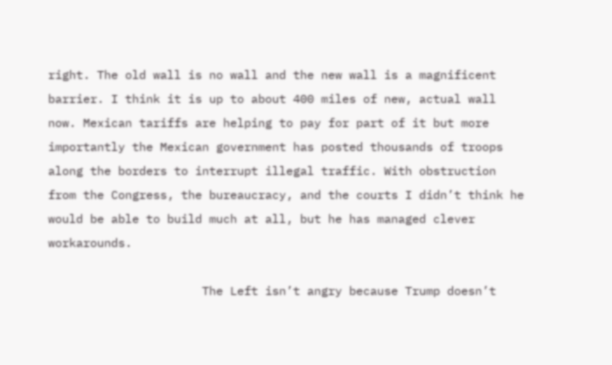right. The old wall is no wall and the new wall is a magnificent barrier. I think it is up to about 400 miles of new, actual wall now. Mexican tariffs are helping to pay for part of it but more importantly the Mexican government has posted thousands of troops along the borders to interrupt illegal traffic. With obstruction from the Congress, the bureaucracy, and the courts I didn’t think he would be able to build much at all, but he has managed clever workarounds.

                      The Left isn’t angry because Trump doesn’t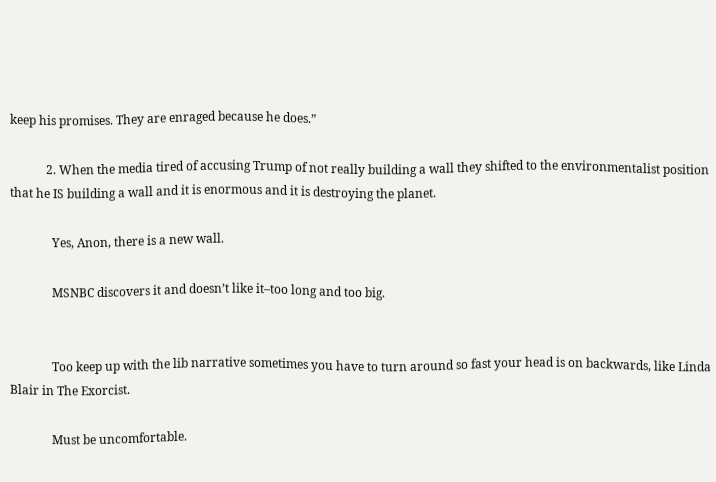keep his promises. They are enraged because he does.”

            2. When the media tired of accusing Trump of not really building a wall they shifted to the environmentalist position that he IS building a wall and it is enormous and it is destroying the planet.

              Yes, Anon, there is a new wall.

              MSNBC discovers it and doesn’t like it–too long and too big.


              Too keep up with the lib narrative sometimes you have to turn around so fast your head is on backwards, like Linda Blair in The Exorcist.

              Must be uncomfortable.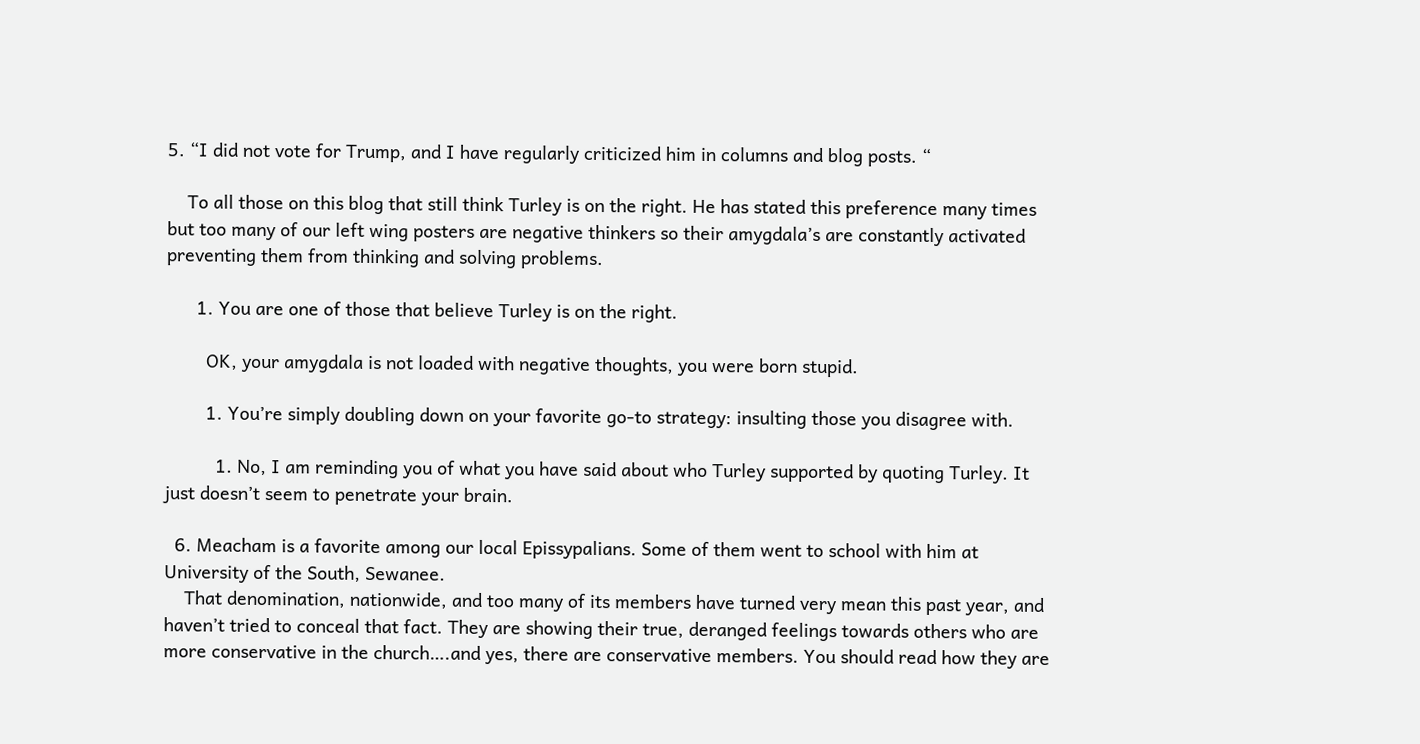5. “I did not vote for Trump, and I have regularly criticized him in columns and blog posts. “

    To all those on this blog that still think Turley is on the right. He has stated this preference many times but too many of our left wing posters are negative thinkers so their amygdala’s are constantly activated preventing them from thinking and solving problems.

      1. You are one of those that believe Turley is on the right.

        OK, your amygdala is not loaded with negative thoughts, you were born stupid.

        1. You’re simply doubling down on your favorite go-to strategy: insulting those you disagree with.

          1. No, I am reminding you of what you have said about who Turley supported by quoting Turley. It just doesn’t seem to penetrate your brain.

  6. Meacham is a favorite among our local Epissypalians. Some of them went to school with him at University of the South, Sewanee.
    That denomination, nationwide, and too many of its members have turned very mean this past year, and haven’t tried to conceal that fact. They are showing their true, deranged feelings towards others who are more conservative in the church….and yes, there are conservative members. You should read how they are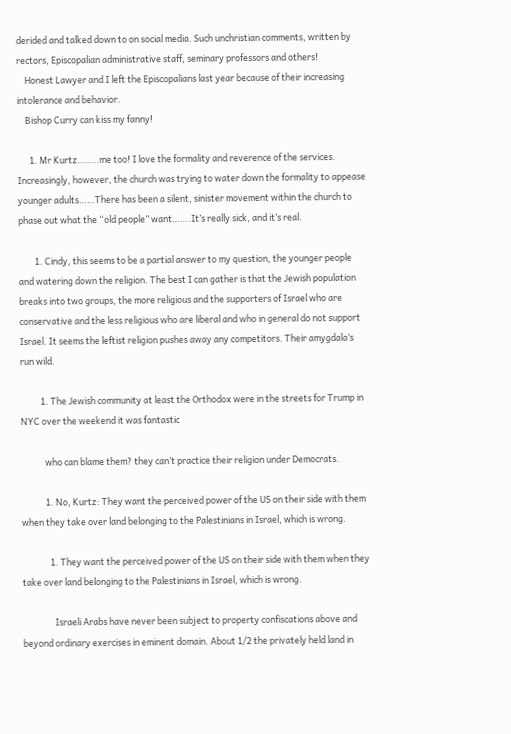derided and talked down to on social media. Such unchristian comments, written by rectors, Episcopalian administrative staff, seminary professors and others!
    Honest Lawyer and I left the Episcopalians last year because of their increasing intolerance and behavior.
    Bishop Curry can kiss my fanny!

      1. Mr Kurtz……..me too! I love the formality and reverence of the services. Increasingly, however, the church was trying to water down the formality to appease younger adults……There has been a silent, sinister movement within the church to phase out what the “old people” want…….It’s really sick, and it’s real.

        1. Cindy, this seems to be a partial answer to my question, the younger people and watering down the religion. The best I can gather is that the Jewish population breaks into two groups, the more religious and the supporters of Israel who are conservative and the less religious who are liberal and who in general do not support Israel. It seems the leftist religion pushes away any competitors. Their amygdala’s run wild.

          1. The Jewish community at least the Orthodox were in the streets for Trump in NYC over the weekend it was fantastic

            who can blame them? they can’t practice their religion under Democrats.

            1. No, Kurtz: They want the perceived power of the US on their side with them when they take over land belonging to the Palestinians in Israel, which is wrong.

              1. They want the perceived power of the US on their side with them when they take over land belonging to the Palestinians in Israel, which is wrong.

                Israeli Arabs have never been subject to property confiscations above and beyond ordinary exercises in eminent domain. About 1/2 the privately held land in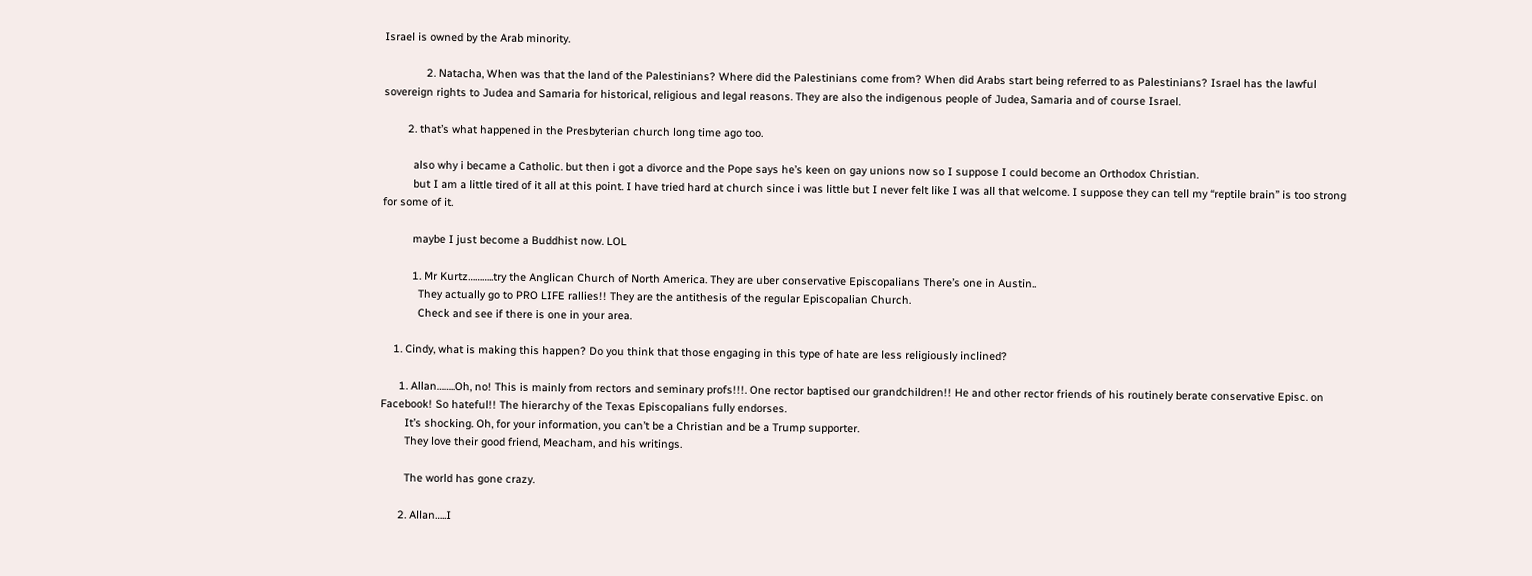Israel is owned by the Arab minority.

              2. Natacha, When was that the land of the Palestinians? Where did the Palestinians come from? When did Arabs start being referred to as Palestinians? Israel has the lawful sovereign rights to Judea and Samaria for historical, religious and legal reasons. They are also the indigenous people of Judea, Samaria and of course Israel.

        2. that’s what happened in the Presbyterian church long time ago too.

          also why i became a Catholic. but then i got a divorce and the Pope says he’s keen on gay unions now so I suppose I could become an Orthodox Christian.
          but I am a little tired of it all at this point. I have tried hard at church since i was little but I never felt like I was all that welcome. I suppose they can tell my “reptile brain” is too strong for some of it.

          maybe I just become a Buddhist now. LOL

          1. Mr Kurtz………..try the Anglican Church of North America. They are uber conservative Episcopalians There’s one in Austin..
            They actually go to PRO LIFE rallies!! They are the antithesis of the regular Episcopalian Church.
            Check and see if there is one in your area.

    1. Cindy, what is making this happen? Do you think that those engaging in this type of hate are less religiously inclined?

      1. Allan……..Oh, no! This is mainly from rectors and seminary profs!!!. One rector baptised our grandchildren!! He and other rector friends of his routinely berate conservative Episc. on Facebook! So hateful!! The hierarchy of the Texas Episcopalians fully endorses.
        It’s shocking. Oh, for your information, you can’t be a Christian and be a Trump supporter.
        They love their good friend, Meacham, and his writings.

        The world has gone crazy.

      2. Allan…..I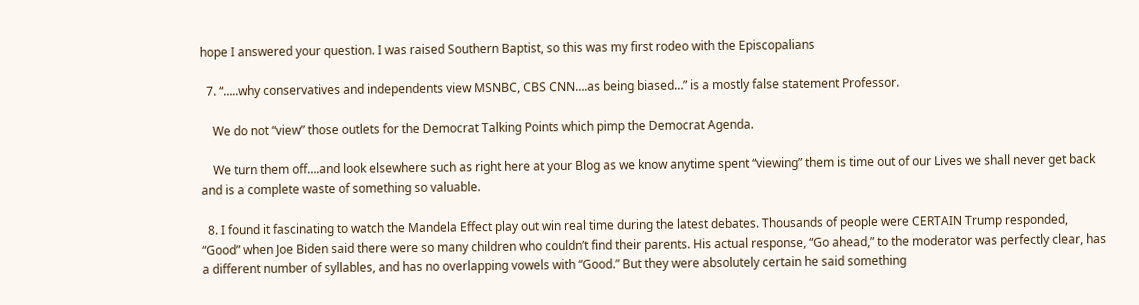hope I answered your question. I was raised Southern Baptist, so this was my first rodeo with the Episcopalians

  7. “…..why conservatives and independents view MSNBC, CBS CNN….as being biased…” is a mostly false statement Professor.

    We do not “view” those outlets for the Democrat Talking Points which pimp the Democrat Agenda.

    We turn them off….and look elsewhere such as right here at your Blog as we know anytime spent “viewing” them is time out of our Lives we shall never get back and is a complete waste of something so valuable.

  8. I found it fascinating to watch the Mandela Effect play out win real time during the latest debates. Thousands of people were CERTAIN Trump responded, “Good” when Joe Biden said there were so many children who couldn’t find their parents. His actual response, “Go ahead,” to the moderator was perfectly clear, has a different number of syllables, and has no overlapping vowels with “Good.” But they were absolutely certain he said something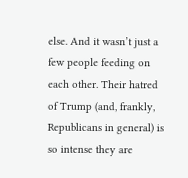else. And it wasn’t just a few people feeding on each other. Their hatred of Trump (and, frankly, Republicans in general) is so intense they are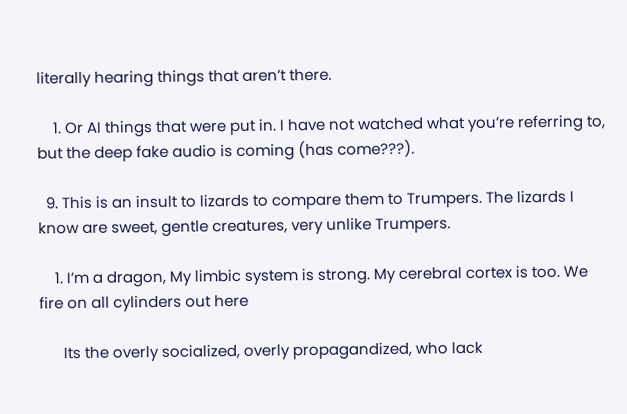literally hearing things that aren’t there.

    1. Or AI things that were put in. I have not watched what you’re referring to, but the deep fake audio is coming (has come???).

  9. This is an insult to lizards to compare them to Trumpers. The lizards I know are sweet, gentle creatures, very unlike Trumpers.

    1. I’m a dragon, My limbic system is strong. My cerebral cortex is too. We fire on all cylinders out here

      Its the overly socialized, overly propagandized, who lack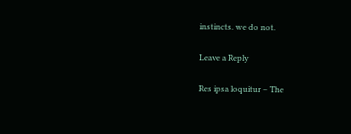instincts. we do not.

Leave a Reply

Res ipsa loquitur – The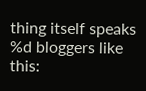thing itself speaks
%d bloggers like this: